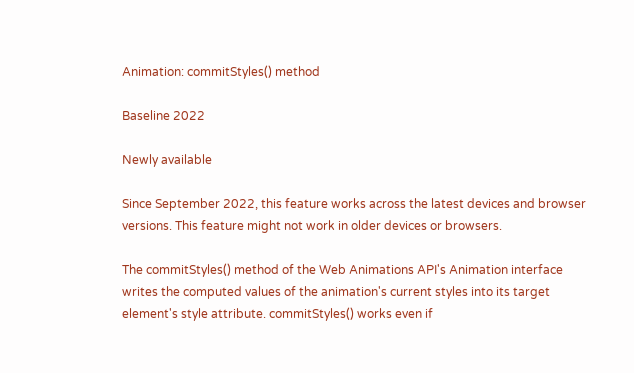Animation: commitStyles() method

Baseline 2022

Newly available

Since September 2022, this feature works across the latest devices and browser versions. This feature might not work in older devices or browsers.

The commitStyles() method of the Web Animations API's Animation interface writes the computed values of the animation's current styles into its target element's style attribute. commitStyles() works even if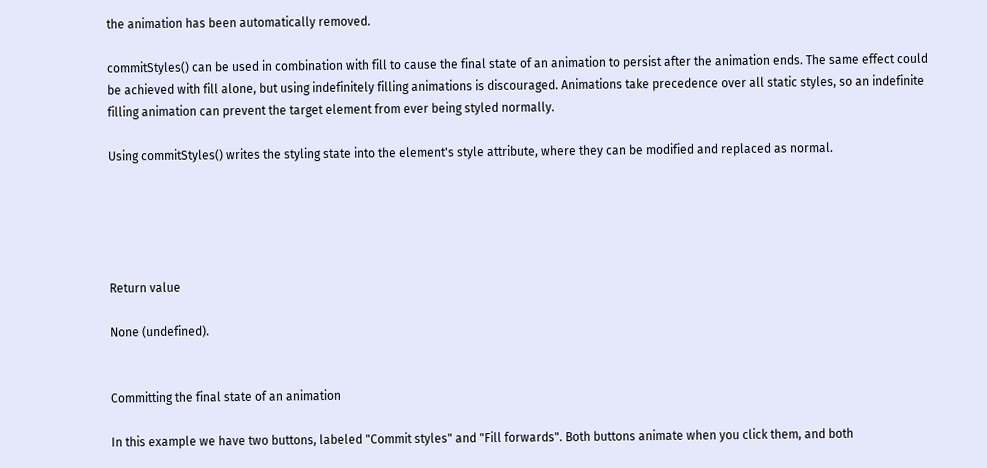the animation has been automatically removed.

commitStyles() can be used in combination with fill to cause the final state of an animation to persist after the animation ends. The same effect could be achieved with fill alone, but using indefinitely filling animations is discouraged. Animations take precedence over all static styles, so an indefinite filling animation can prevent the target element from ever being styled normally.

Using commitStyles() writes the styling state into the element's style attribute, where they can be modified and replaced as normal.





Return value

None (undefined).


Committing the final state of an animation

In this example we have two buttons, labeled "Commit styles" and "Fill forwards". Both buttons animate when you click them, and both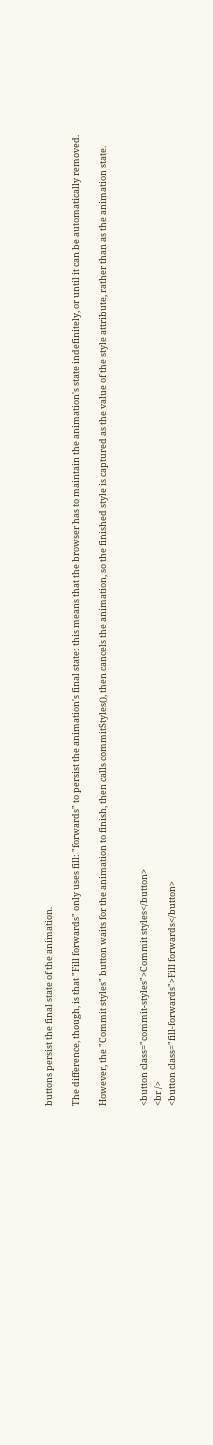buttons persist the final state of the animation.

The difference, though, is that "Fill forwards" only uses fill: "forwards" to persist the animation's final state: this means that the browser has to maintain the animation's state indefinitely, or until it can be automatically removed.

However, the "Commit styles" button waits for the animation to finish, then calls commitStyles(), then cancels the animation, so the finished style is captured as the value of the style attribute, rather than as the animation state.


<button class="commit-styles">Commit styles</button>
<br />
<button class="fill-forwards">Fill forwards</button>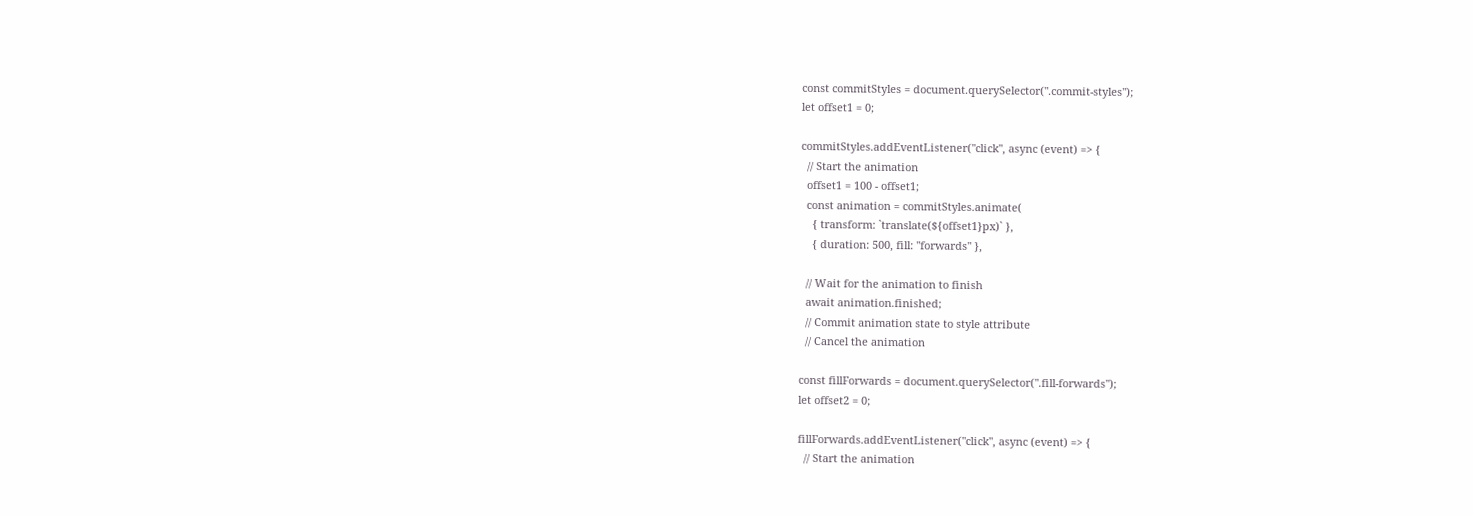const commitStyles = document.querySelector(".commit-styles");
let offset1 = 0;

commitStyles.addEventListener("click", async (event) => {
  // Start the animation
  offset1 = 100 - offset1;
  const animation = commitStyles.animate(
    { transform: `translate(${offset1}px)` },
    { duration: 500, fill: "forwards" },

  // Wait for the animation to finish
  await animation.finished;
  // Commit animation state to style attribute
  // Cancel the animation

const fillForwards = document.querySelector(".fill-forwards");
let offset2 = 0;

fillForwards.addEventListener("click", async (event) => {
  // Start the animation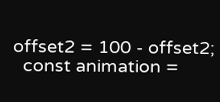offset2 = 100 - offset2;
  const animation =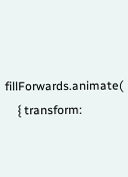fillForwards.animate(
    { transform: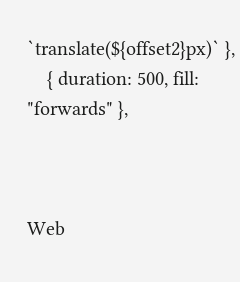`translate(${offset2}px)` },
    { duration: 500, fill: "forwards" },



Web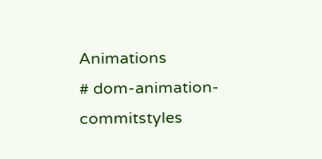Animations
# dom-animation-commitstyles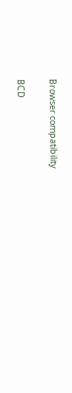Browser compatibility

BCD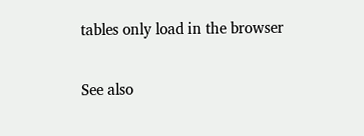tables only load in the browser

See also